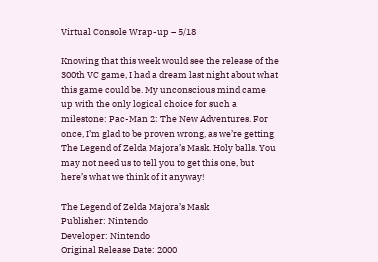Virtual Console Wrap-up – 5/18

Knowing that this week would see the release of the 300th VC game, I had a dream last night about what this game could be. My unconscious mind came up with the only logical choice for such a milestone: Pac-Man 2: The New Adventures. For once, I’m glad to be proven wrong, as we’re getting The Legend of Zelda Majora’s Mask. Holy balls. You may not need us to tell you to get this one, but here’s what we think of it anyway!

The Legend of Zelda Majora’s Mask
Publisher: Nintendo
Developer: Nintendo
Original Release Date: 2000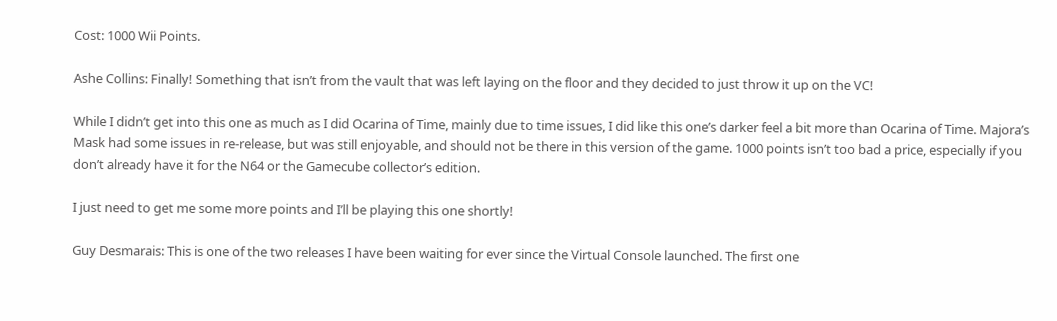Cost: 1000 Wii Points.

Ashe Collins: Finally! Something that isn’t from the vault that was left laying on the floor and they decided to just throw it up on the VC!

While I didn’t get into this one as much as I did Ocarina of Time, mainly due to time issues, I did like this one’s darker feel a bit more than Ocarina of Time. Majora’s Mask had some issues in re-release, but was still enjoyable, and should not be there in this version of the game. 1000 points isn’t too bad a price, especially if you don’t already have it for the N64 or the Gamecube collector’s edition.

I just need to get me some more points and I’ll be playing this one shortly!

Guy Desmarais: This is one of the two releases I have been waiting for ever since the Virtual Console launched. The first one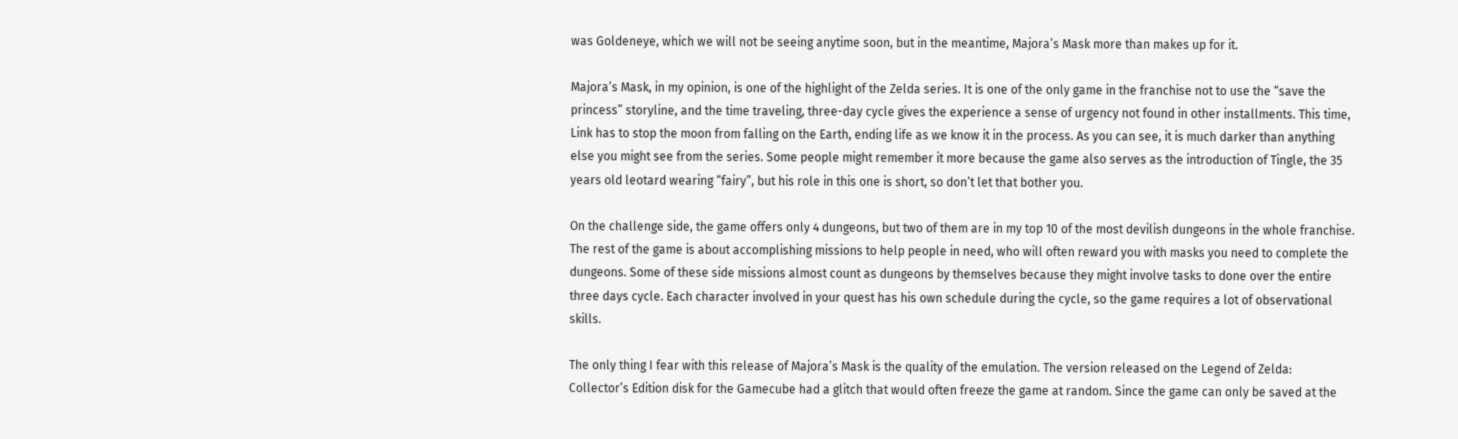was Goldeneye, which we will not be seeing anytime soon, but in the meantime, Majora’s Mask more than makes up for it.

Majora’s Mask, in my opinion, is one of the highlight of the Zelda series. It is one of the only game in the franchise not to use the “save the princess” storyline, and the time traveling, three-day cycle gives the experience a sense of urgency not found in other installments. This time, Link has to stop the moon from falling on the Earth, ending life as we know it in the process. As you can see, it is much darker than anything else you might see from the series. Some people might remember it more because the game also serves as the introduction of Tingle, the 35 years old leotard wearing “fairy”, but his role in this one is short, so don’t let that bother you.

On the challenge side, the game offers only 4 dungeons, but two of them are in my top 10 of the most devilish dungeons in the whole franchise. The rest of the game is about accomplishing missions to help people in need, who will often reward you with masks you need to complete the dungeons. Some of these side missions almost count as dungeons by themselves because they might involve tasks to done over the entire three days cycle. Each character involved in your quest has his own schedule during the cycle, so the game requires a lot of observational skills.

The only thing I fear with this release of Majora’s Mask is the quality of the emulation. The version released on the Legend of Zelda: Collector’s Edition disk for the Gamecube had a glitch that would often freeze the game at random. Since the game can only be saved at the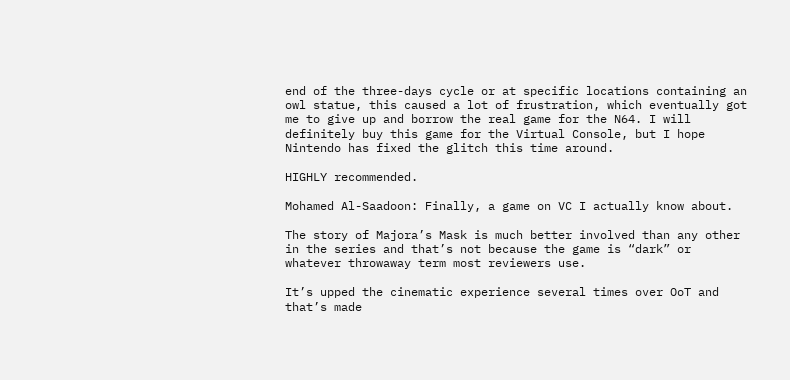end of the three-days cycle or at specific locations containing an owl statue, this caused a lot of frustration, which eventually got me to give up and borrow the real game for the N64. I will definitely buy this game for the Virtual Console, but I hope Nintendo has fixed the glitch this time around.

HIGHLY recommended.

Mohamed Al-Saadoon: Finally, a game on VC I actually know about.

The story of Majora’s Mask is much better involved than any other in the series and that’s not because the game is “dark” or whatever throwaway term most reviewers use.

It’s upped the cinematic experience several times over OoT and that’s made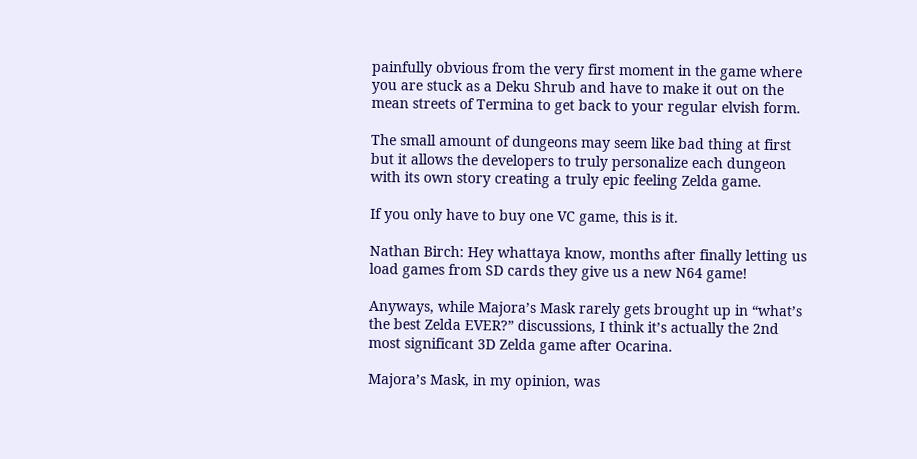painfully obvious from the very first moment in the game where you are stuck as a Deku Shrub and have to make it out on the mean streets of Termina to get back to your regular elvish form.

The small amount of dungeons may seem like bad thing at first but it allows the developers to truly personalize each dungeon with its own story creating a truly epic feeling Zelda game.

If you only have to buy one VC game, this is it.

Nathan Birch: Hey whattaya know, months after finally letting us load games from SD cards they give us a new N64 game!

Anyways, while Majora’s Mask rarely gets brought up in “what’s the best Zelda EVER?” discussions, I think it’s actually the 2nd most significant 3D Zelda game after Ocarina.

Majora’s Mask, in my opinion, was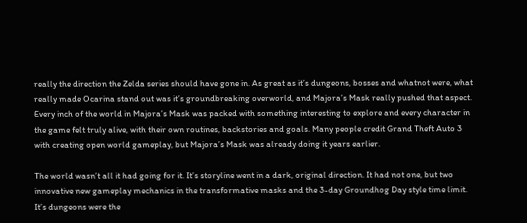really the direction the Zelda series should have gone in. As great as it’s dungeons, bosses and whatnot were, what really made Ocarina stand out was it’s groundbreaking overworld, and Majora’s Mask really pushed that aspect. Every inch of the world in Majora’s Mask was packed with something interesting to explore and every character in the game felt truly alive, with their own routines, backstories and goals. Many people credit Grand Theft Auto 3 with creating open world gameplay, but Majora’s Mask was already doing it years earlier.

The world wasn’t all it had going for it. It’s storyline went in a dark, original direction. It had not one, but two innovative new gameplay mechanics in the transformative masks and the 3-day Groundhog Day style time limit. It’s dungeons were the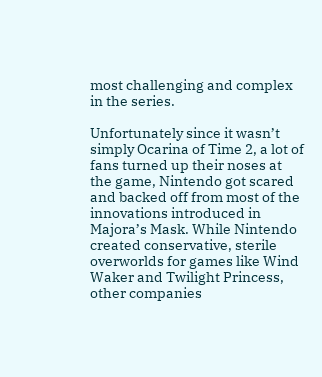most challenging and complex in the series.

Unfortunately since it wasn’t simply Ocarina of Time 2, a lot of fans turned up their noses at the game, Nintendo got scared and backed off from most of the innovations introduced in Majora’s Mask. While Nintendo created conservative, sterile overworlds for games like Wind Waker and Twilight Princess, other companies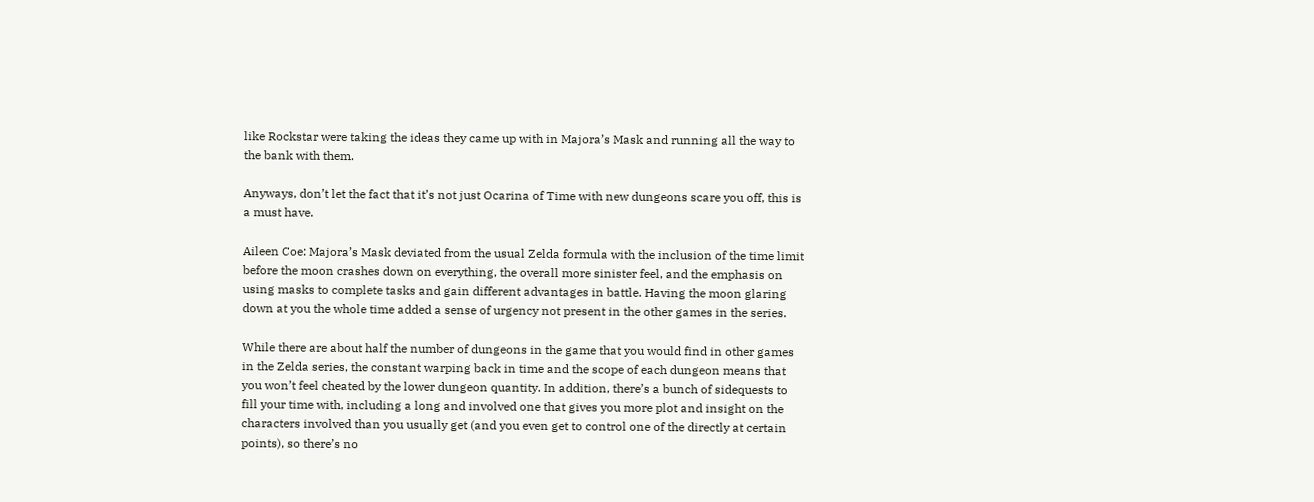like Rockstar were taking the ideas they came up with in Majora’s Mask and running all the way to the bank with them.

Anyways, don’t let the fact that it’s not just Ocarina of Time with new dungeons scare you off, this is a must have.

Aileen Coe: Majora’s Mask deviated from the usual Zelda formula with the inclusion of the time limit before the moon crashes down on everything, the overall more sinister feel, and the emphasis on using masks to complete tasks and gain different advantages in battle. Having the moon glaring down at you the whole time added a sense of urgency not present in the other games in the series.

While there are about half the number of dungeons in the game that you would find in other games in the Zelda series, the constant warping back in time and the scope of each dungeon means that you won’t feel cheated by the lower dungeon quantity. In addition, there’s a bunch of sidequests to fill your time with, including a long and involved one that gives you more plot and insight on the characters involved than you usually get (and you even get to control one of the directly at certain points), so there’s no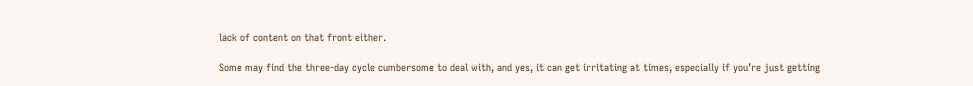lack of content on that front either.

Some may find the three-day cycle cumbersome to deal with, and yes, it can get irritating at times, especially if you’re just getting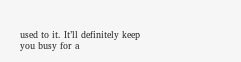used to it. It’ll definitely keep you busy for a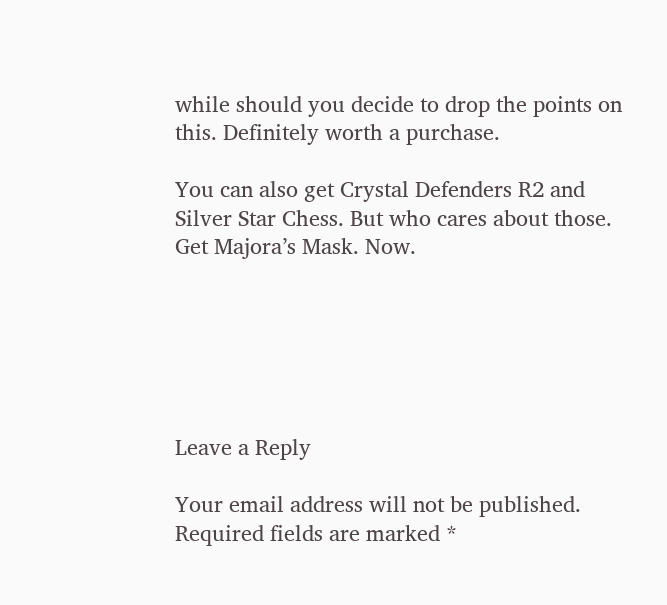while should you decide to drop the points on this. Definitely worth a purchase.

You can also get Crystal Defenders R2 and Silver Star Chess. But who cares about those. Get Majora’s Mask. Now.






Leave a Reply

Your email address will not be published. Required fields are marked *